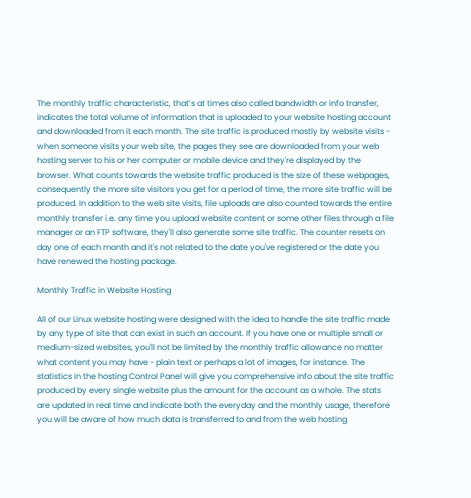The monthly traffic characteristic, that’s at times also called bandwidth or info transfer, indicates the total volume of information that is uploaded to your website hosting account and downloaded from it each month. The site traffic is produced mostly by website visits - when someone visits your web site, the pages they see are downloaded from your web hosting server to his or her computer or mobile device and they're displayed by the browser. What counts towards the website traffic produced is the size of these webpages, consequently the more site visitors you get for a period of time, the more site traffic will be produced. In addition to the web site visits, file uploads are also counted towards the entire monthly transfer i.e. any time you upload website content or some other files through a file manager or an FTP software, they'll also generate some site traffic. The counter resets on day one of each month and it's not related to the date you've registered or the date you have renewed the hosting package.

Monthly Traffic in Website Hosting

All of our Linux website hosting were designed with the idea to handle the site traffic made by any type of site that can exist in such an account. If you have one or multiple small or medium-sized websites, you'll not be limited by the monthly traffic allowance no matter what content you may have - plain text or perhaps a lot of images, for instance. The statistics in the hosting Control Panel will give you comprehensive info about the site traffic produced by every single website plus the amount for the account as a whole. The stats are updated in real time and indicate both the everyday and the monthly usage, therefore you will be aware of how much data is transferred to and from the web hosting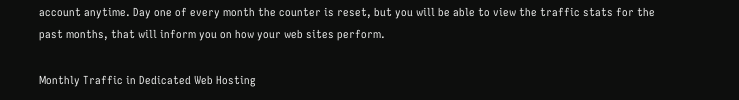account anytime. Day one of every month the counter is reset, but you will be able to view the traffic stats for the past months, that will inform you on how your web sites perform.

Monthly Traffic in Dedicated Web Hosting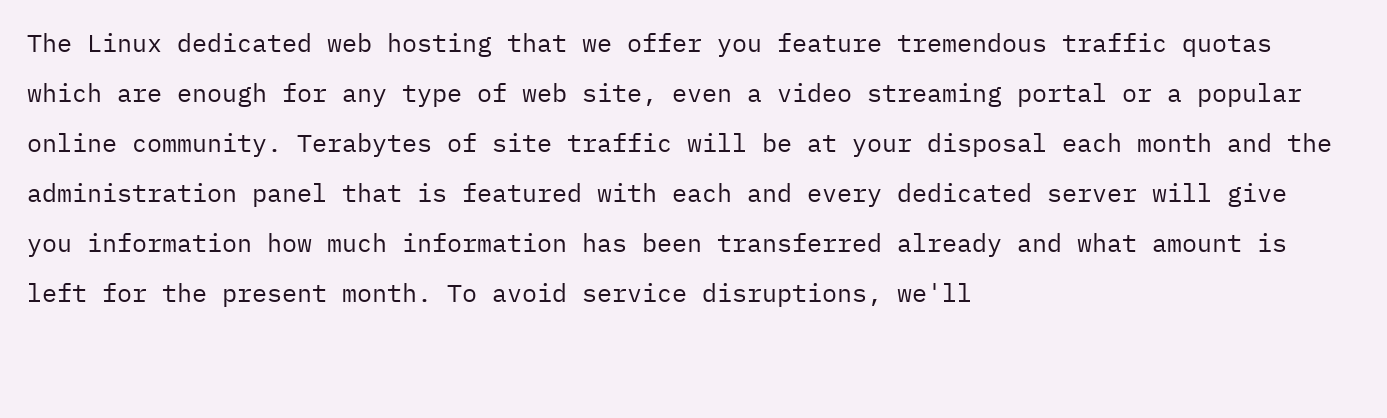The Linux dedicated web hosting that we offer you feature tremendous traffic quotas which are enough for any type of web site, even a video streaming portal or a popular online community. Terabytes of site traffic will be at your disposal each month and the administration panel that is featured with each and every dedicated server will give you information how much information has been transferred already and what amount is left for the present month. To avoid service disruptions, we'll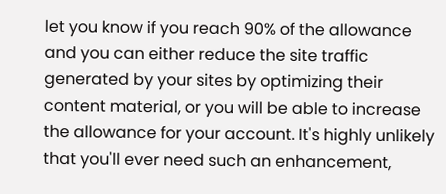let you know if you reach 90% of the allowance and you can either reduce the site traffic generated by your sites by optimizing their content material, or you will be able to increase the allowance for your account. It's highly unlikely that you'll ever need such an enhancement,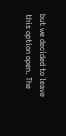but we decided to leave this option open. The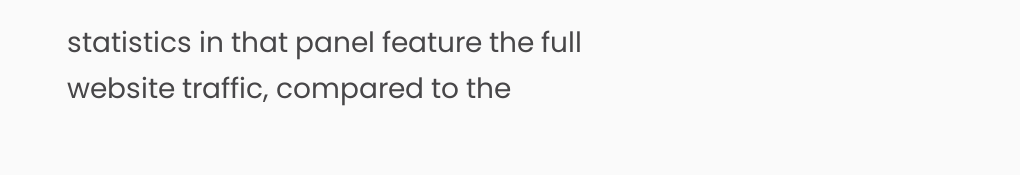statistics in that panel feature the full website traffic, compared to the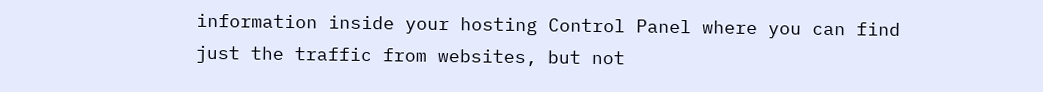information inside your hosting Control Panel where you can find just the traffic from websites, but not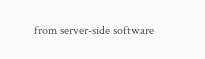from server-side software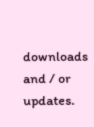downloads and / or updates.